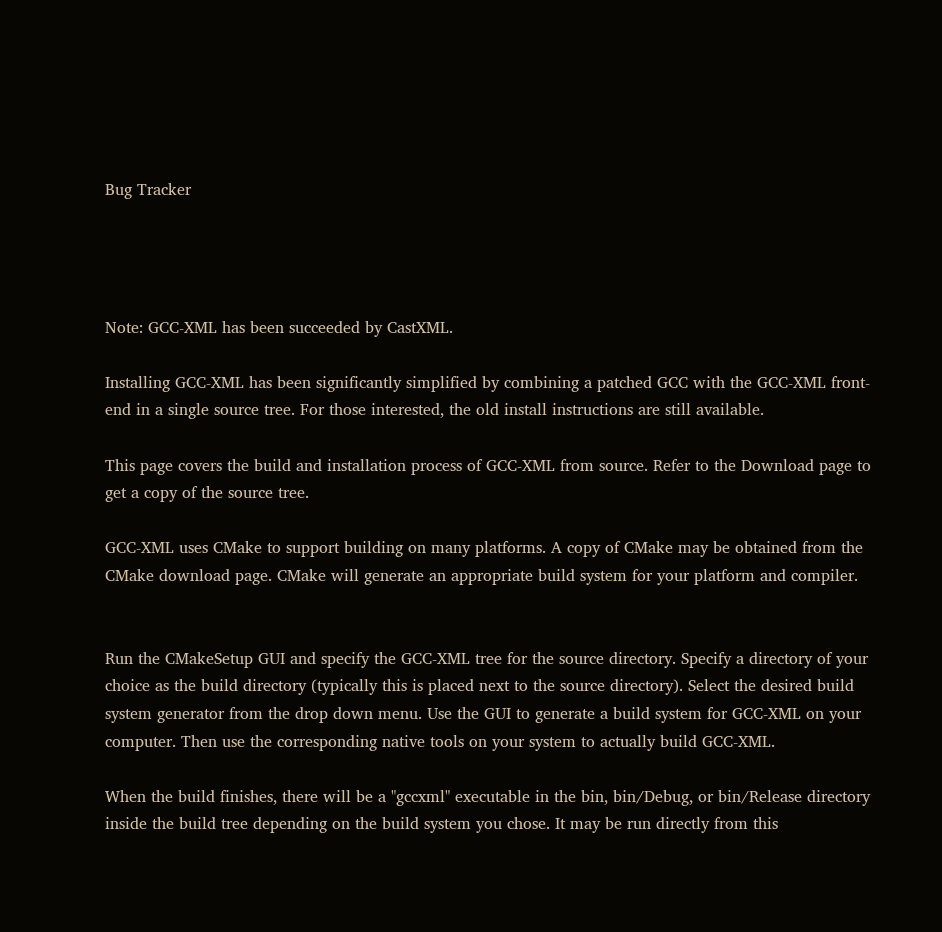Bug Tracker




Note: GCC-XML has been succeeded by CastXML.

Installing GCC-XML has been significantly simplified by combining a patched GCC with the GCC-XML front-end in a single source tree. For those interested, the old install instructions are still available.

This page covers the build and installation process of GCC-XML from source. Refer to the Download page to get a copy of the source tree.

GCC-XML uses CMake to support building on many platforms. A copy of CMake may be obtained from the CMake download page. CMake will generate an appropriate build system for your platform and compiler.


Run the CMakeSetup GUI and specify the GCC-XML tree for the source directory. Specify a directory of your choice as the build directory (typically this is placed next to the source directory). Select the desired build system generator from the drop down menu. Use the GUI to generate a build system for GCC-XML on your computer. Then use the corresponding native tools on your system to actually build GCC-XML.

When the build finishes, there will be a "gccxml" executable in the bin, bin/Debug, or bin/Release directory inside the build tree depending on the build system you chose. It may be run directly from this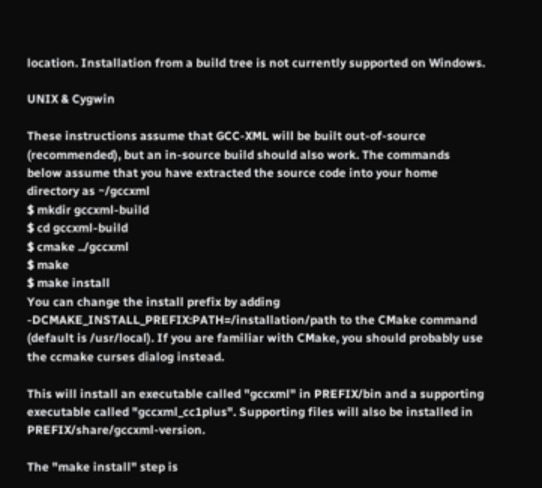location. Installation from a build tree is not currently supported on Windows.

UNIX & Cygwin

These instructions assume that GCC-XML will be built out-of-source (recommended), but an in-source build should also work. The commands below assume that you have extracted the source code into your home directory as ~/gccxml
$ mkdir gccxml-build
$ cd gccxml-build
$ cmake ../gccxml
$ make
$ make install
You can change the install prefix by adding -DCMAKE_INSTALL_PREFIX:PATH=/installation/path to the CMake command (default is /usr/local). If you are familiar with CMake, you should probably use the ccmake curses dialog instead.

This will install an executable called "gccxml" in PREFIX/bin and a supporting executable called "gccxml_cc1plus". Supporting files will also be installed in PREFIX/share/gccxml-version.

The "make install" step is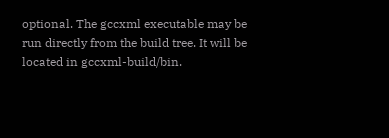optional. The gccxml executable may be run directly from the build tree. It will be located in gccxml-build/bin.